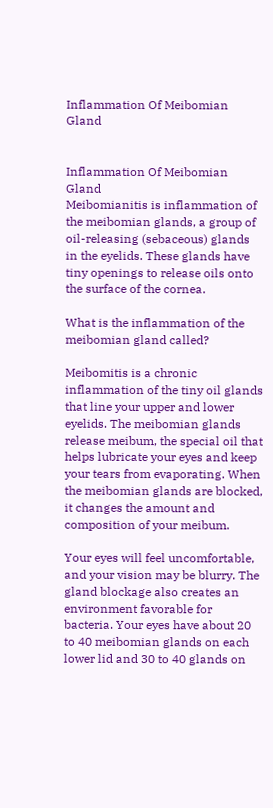Inflammation Of Meibomian Gland


Inflammation Of Meibomian Gland
Meibomianitis is inflammation of the meibomian glands, a group of oil-releasing (sebaceous) glands in the eyelids. These glands have tiny openings to release oils onto the surface of the cornea.

What is the inflammation of the meibomian gland called?

Meibomitis is a chronic inflammation of the tiny oil glands that line your upper and lower eyelids. The meibomian glands release meibum, the special oil that helps lubricate your eyes and keep your tears from evaporating. When the meibomian glands are blocked, it changes the amount and composition of your meibum.

Your eyes will feel uncomfortable, and your vision may be blurry. The gland blockage also creates an environment favorable for bacteria. Your eyes have about 20 to 40 meibomian glands on each lower lid and 30 to 40 glands on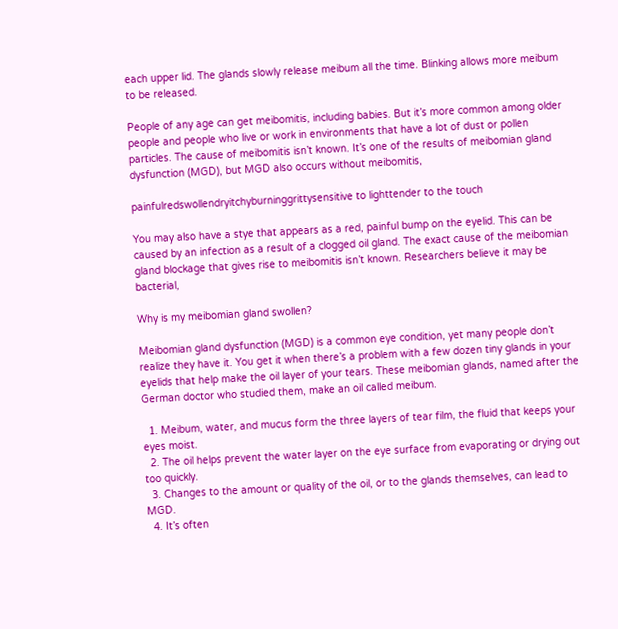each upper lid. The glands slowly release meibum all the time. Blinking allows more meibum to be released.

People of any age can get meibomitis, including babies. But it’s more common among older people and people who live or work in environments that have a lot of dust or pollen particles. The cause of meibomitis isn’t known. It’s one of the results of meibomian gland dysfunction (MGD), but MGD also occurs without meibomitis,

painfulredswollendryitchyburninggrittysensitive to lighttender to the touch

You may also have a stye that appears as a red, painful bump on the eyelid. This can be caused by an infection as a result of a clogged oil gland. The exact cause of the meibomian gland blockage that gives rise to meibomitis isn’t known. Researchers believe it may be bacterial,

Why is my meibomian gland swollen?

Meibomian gland dysfunction (MGD) is a common eye condition, yet many people don’t realize they have it. You get it when there’s a problem with a few dozen tiny glands in your eyelids that help make the oil layer of your tears. These meibomian glands, named after the German doctor who studied them, make an oil called meibum.

  1. Meibum, water, and mucus form the three layers of tear film, the fluid that keeps your eyes moist.
  2. The oil helps prevent the water layer on the eye surface from evaporating or drying out too quickly.
  3. Changes to the amount or quality of the oil, or to the glands themselves, can lead to MGD.
  4. It’s often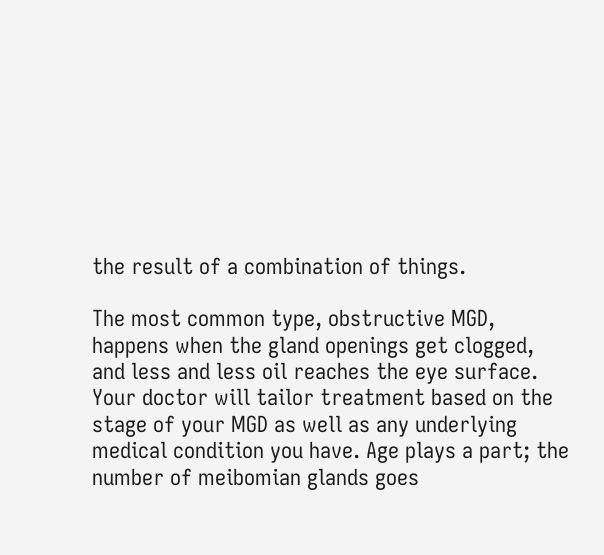the result of a combination of things.

The most common type, obstructive MGD, happens when the gland openings get clogged, and less and less oil reaches the eye surface. Your doctor will tailor treatment based on the stage of your MGD as well as any underlying medical condition you have. Age plays a part; the number of meibomian glands goes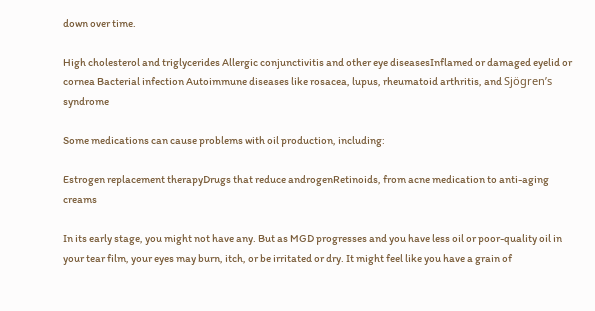down over time.

High cholesterol and triglycerides Allergic conjunctivitis and other eye diseasesInflamed or damaged eyelid or cornea Bacterial infection Autoimmune diseases like rosacea, lupus, rheumatoid arthritis, and Sjögren’s syndrome

Some medications can cause problems with oil production, including:

Estrogen replacement therapyDrugs that reduce androgenRetinoids, from acne medication to anti-aging creams

In its early stage, you might not have any. But as MGD progresses and you have less oil or poor-quality oil in your tear film, your eyes may burn, itch, or be irritated or dry. It might feel like you have a grain of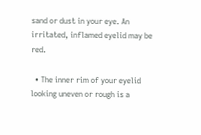sand or dust in your eye. An irritated, inflamed eyelid may be red.

  • The inner rim of your eyelid looking uneven or rough is a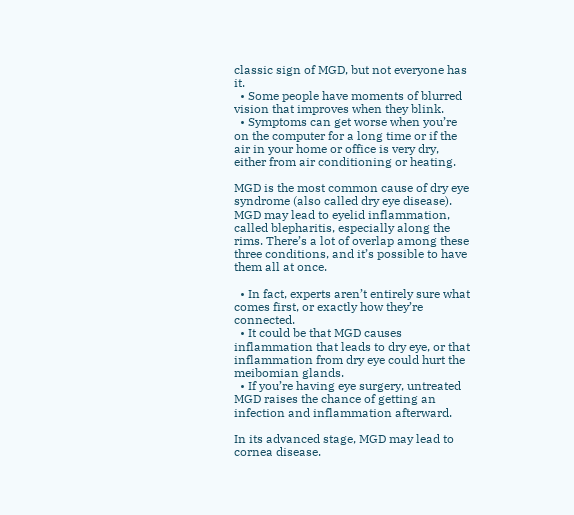classic sign of MGD, but not everyone has it.
  • Some people have moments of blurred vision that improves when they blink.
  • Symptoms can get worse when you’re on the computer for a long time or if the air in your home or office is very dry, either from air conditioning or heating.

MGD is the most common cause of dry eye syndrome (also called dry eye disease). MGD may lead to eyelid inflammation, called blepharitis, especially along the rims. There’s a lot of overlap among these three conditions, and it’s possible to have them all at once.

  • In fact, experts aren’t entirely sure what comes first, or exactly how they’re connected.
  • It could be that MGD causes inflammation that leads to dry eye, or that inflammation from dry eye could hurt the meibomian glands.
  • If you’re having eye surgery, untreated MGD raises the chance of getting an infection and inflammation afterward.

In its advanced stage, MGD may lead to cornea disease.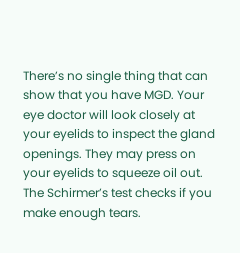There’s no single thing that can show that you have MGD. Your eye doctor will look closely at your eyelids to inspect the gland openings. They may press on your eyelids to squeeze oil out. The Schirmer’s test checks if you make enough tears.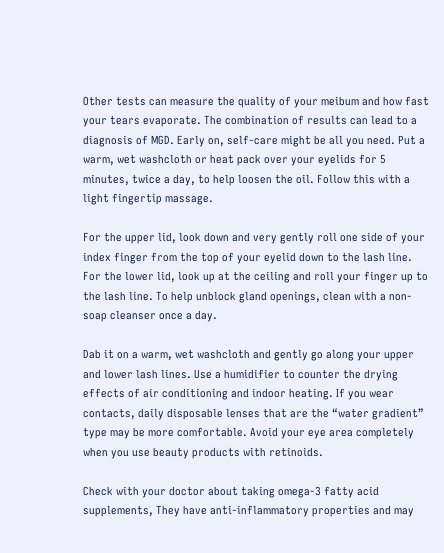Other tests can measure the quality of your meibum and how fast your tears evaporate. The combination of results can lead to a diagnosis of MGD. Early on, self-care might be all you need. Put a warm, wet washcloth or heat pack over your eyelids for 5 minutes, twice a day, to help loosen the oil. Follow this with a light fingertip massage.

For the upper lid, look down and very gently roll one side of your index finger from the top of your eyelid down to the lash line. For the lower lid, look up at the ceiling and roll your finger up to the lash line. To help unblock gland openings, clean with a non-soap cleanser once a day.

Dab it on a warm, wet washcloth and gently go along your upper and lower lash lines. Use a humidifier to counter the drying effects of air conditioning and indoor heating. If you wear contacts, daily disposable lenses that are the “water gradient” type may be more comfortable. Avoid your eye area completely when you use beauty products with retinoids.

Check with your doctor about taking omega-3 fatty acid supplements, They have anti-inflammatory properties and may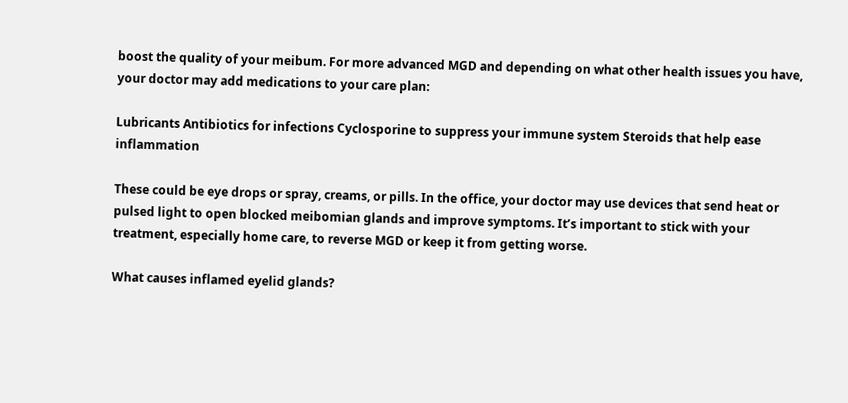boost the quality of your meibum. For more advanced MGD and depending on what other health issues you have, your doctor may add medications to your care plan:

Lubricants Antibiotics for infections Cyclosporine to suppress your immune system Steroids that help ease inflammation

These could be eye drops or spray, creams, or pills. In the office, your doctor may use devices that send heat or pulsed light to open blocked meibomian glands and improve symptoms. It’s important to stick with your treatment, especially home care, to reverse MGD or keep it from getting worse.

What causes inflamed eyelid glands?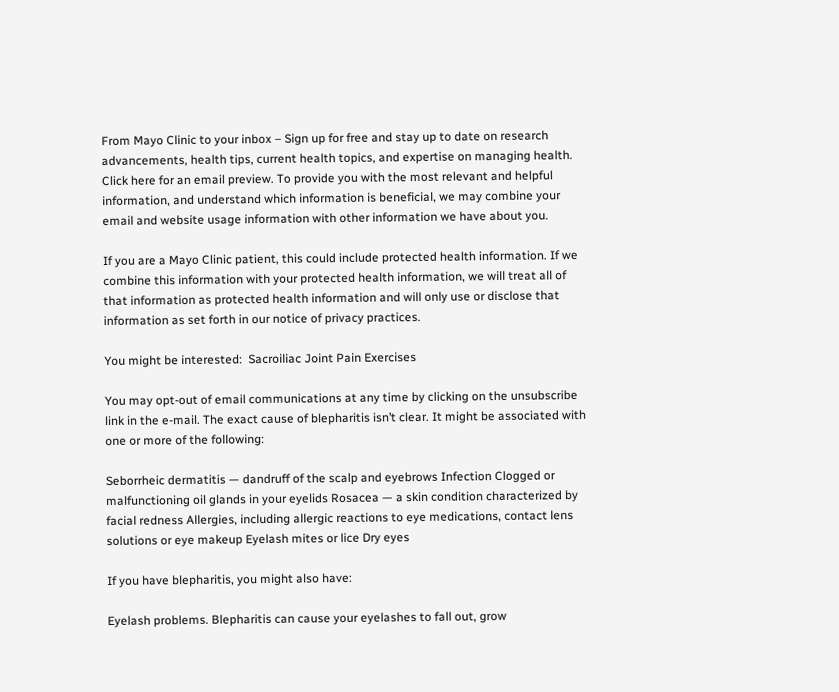From Mayo Clinic to your inbox – Sign up for free and stay up to date on research advancements, health tips, current health topics, and expertise on managing health. Click here for an email preview. To provide you with the most relevant and helpful information, and understand which information is beneficial, we may combine your email and website usage information with other information we have about you.

If you are a Mayo Clinic patient, this could include protected health information. If we combine this information with your protected health information, we will treat all of that information as protected health information and will only use or disclose that information as set forth in our notice of privacy practices.

You might be interested:  Sacroiliac Joint Pain Exercises

You may opt-out of email communications at any time by clicking on the unsubscribe link in the e-mail. The exact cause of blepharitis isn’t clear. It might be associated with one or more of the following:

Seborrheic dermatitis — dandruff of the scalp and eyebrows Infection Clogged or malfunctioning oil glands in your eyelids Rosacea — a skin condition characterized by facial redness Allergies, including allergic reactions to eye medications, contact lens solutions or eye makeup Eyelash mites or lice Dry eyes

If you have blepharitis, you might also have:

Eyelash problems. Blepharitis can cause your eyelashes to fall out, grow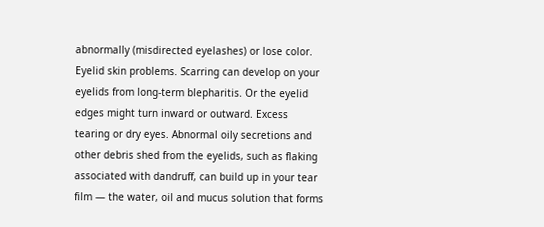abnormally (misdirected eyelashes) or lose color. Eyelid skin problems. Scarring can develop on your eyelids from long-term blepharitis. Or the eyelid edges might turn inward or outward. Excess tearing or dry eyes. Abnormal oily secretions and other debris shed from the eyelids, such as flaking associated with dandruff, can build up in your tear film — the water, oil and mucus solution that forms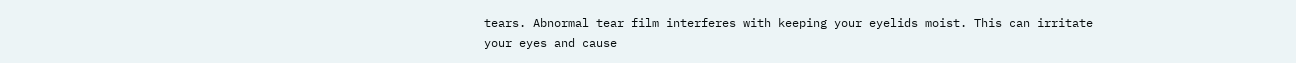tears. Abnormal tear film interferes with keeping your eyelids moist. This can irritate your eyes and cause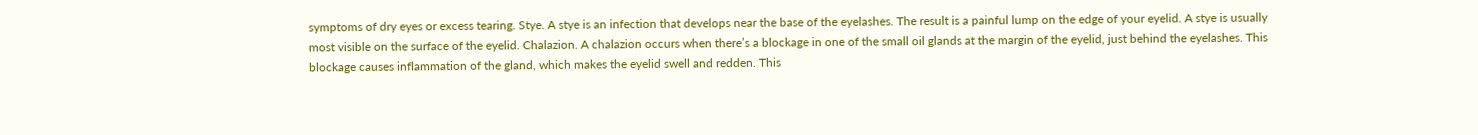symptoms of dry eyes or excess tearing. Stye. A stye is an infection that develops near the base of the eyelashes. The result is a painful lump on the edge of your eyelid. A stye is usually most visible on the surface of the eyelid. Chalazion. A chalazion occurs when there’s a blockage in one of the small oil glands at the margin of the eyelid, just behind the eyelashes. This blockage causes inflammation of the gland, which makes the eyelid swell and redden. This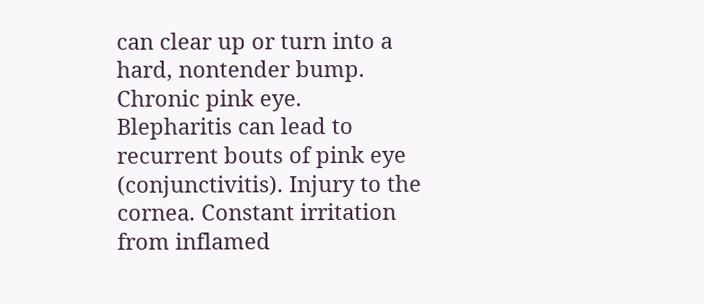can clear up or turn into a hard, nontender bump. Chronic pink eye. Blepharitis can lead to recurrent bouts of pink eye (conjunctivitis). Injury to the cornea. Constant irritation from inflamed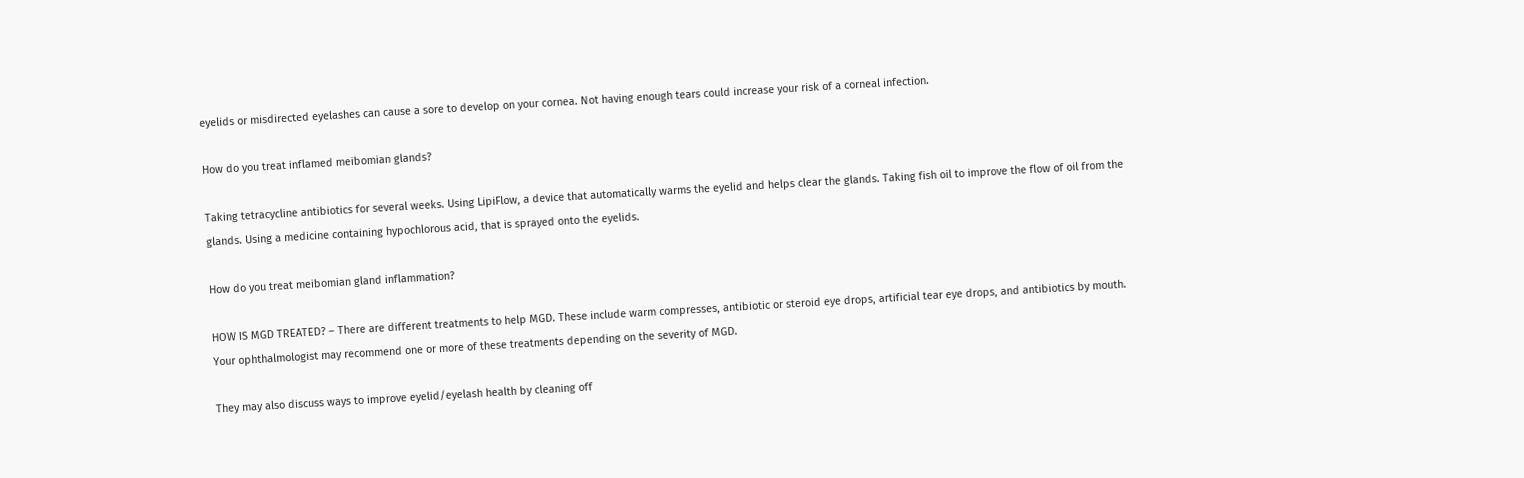eyelids or misdirected eyelashes can cause a sore to develop on your cornea. Not having enough tears could increase your risk of a corneal infection.

How do you treat inflamed meibomian glands?

Taking tetracycline antibiotics for several weeks. Using LipiFlow, a device that automatically warms the eyelid and helps clear the glands. Taking fish oil to improve the flow of oil from the glands. Using a medicine containing hypochlorous acid, that is sprayed onto the eyelids.

How do you treat meibomian gland inflammation?

HOW IS MGD TREATED? – There are different treatments to help MGD. These include warm compresses, antibiotic or steroid eye drops, artificial tear eye drops, and antibiotics by mouth. Your ophthalmologist may recommend one or more of these treatments depending on the severity of MGD.

They may also discuss ways to improve eyelid/eyelash health by cleaning off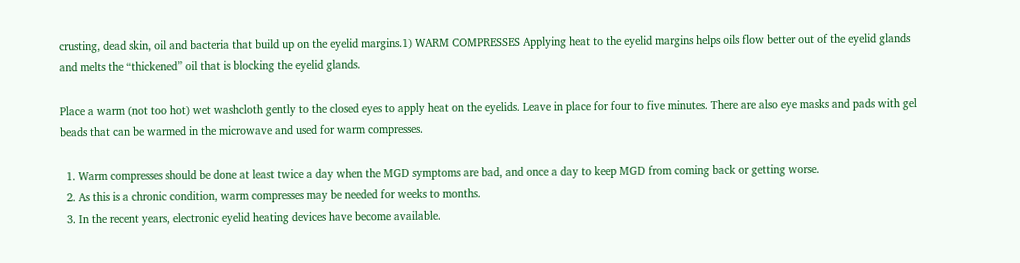crusting, dead skin, oil and bacteria that build up on the eyelid margins.1) WARM COMPRESSES Applying heat to the eyelid margins helps oils flow better out of the eyelid glands and melts the “thickened” oil that is blocking the eyelid glands.

Place a warm (not too hot) wet washcloth gently to the closed eyes to apply heat on the eyelids. Leave in place for four to five minutes. There are also eye masks and pads with gel beads that can be warmed in the microwave and used for warm compresses.

  1. Warm compresses should be done at least twice a day when the MGD symptoms are bad, and once a day to keep MGD from coming back or getting worse.
  2. As this is a chronic condition, warm compresses may be needed for weeks to months.
  3. In the recent years, electronic eyelid heating devices have become available.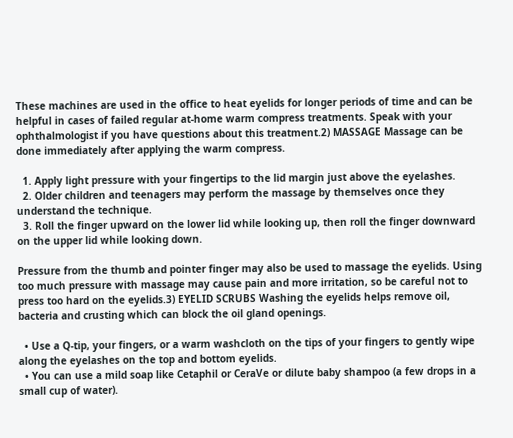These machines are used in the office to heat eyelids for longer periods of time and can be helpful in cases of failed regular at-home warm compress treatments. Speak with your ophthalmologist if you have questions about this treatment.2) MASSAGE Massage can be done immediately after applying the warm compress.

  1. Apply light pressure with your fingertips to the lid margin just above the eyelashes.
  2. Older children and teenagers may perform the massage by themselves once they understand the technique.
  3. Roll the finger upward on the lower lid while looking up, then roll the finger downward on the upper lid while looking down.

Pressure from the thumb and pointer finger may also be used to massage the eyelids. Using too much pressure with massage may cause pain and more irritation, so be careful not to press too hard on the eyelids.3) EYELID SCRUBS Washing the eyelids helps remove oil, bacteria and crusting which can block the oil gland openings.

  • Use a Q-tip, your fingers, or a warm washcloth on the tips of your fingers to gently wipe along the eyelashes on the top and bottom eyelids.
  • You can use a mild soap like Cetaphil or CeraVe or dilute baby shampoo (a few drops in a small cup of water).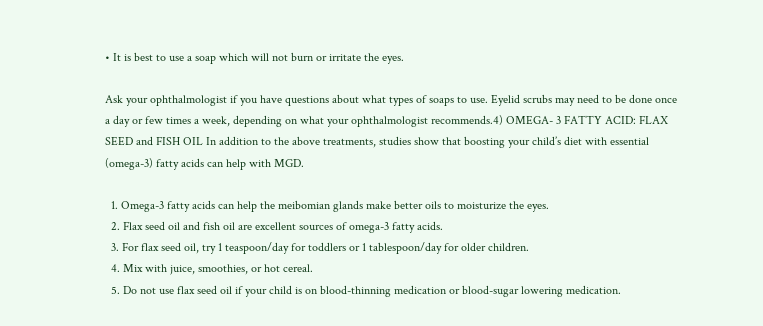• It is best to use a soap which will not burn or irritate the eyes.

Ask your ophthalmologist if you have questions about what types of soaps to use. Eyelid scrubs may need to be done once a day or few times a week, depending on what your ophthalmologist recommends.4) OMEGA- 3 FATTY ACID: FLAX SEED and FISH OIL In addition to the above treatments, studies show that boosting your child’s diet with essential (omega-3) fatty acids can help with MGD.

  1. Omega-3 fatty acids can help the meibomian glands make better oils to moisturize the eyes.
  2. Flax seed oil and fish oil are excellent sources of omega-3 fatty acids.
  3. For flax seed oil, try 1 teaspoon/day for toddlers or 1 tablespoon/day for older children.
  4. Mix with juice, smoothies, or hot cereal.
  5. Do not use flax seed oil if your child is on blood-thinning medication or blood-sugar lowering medication.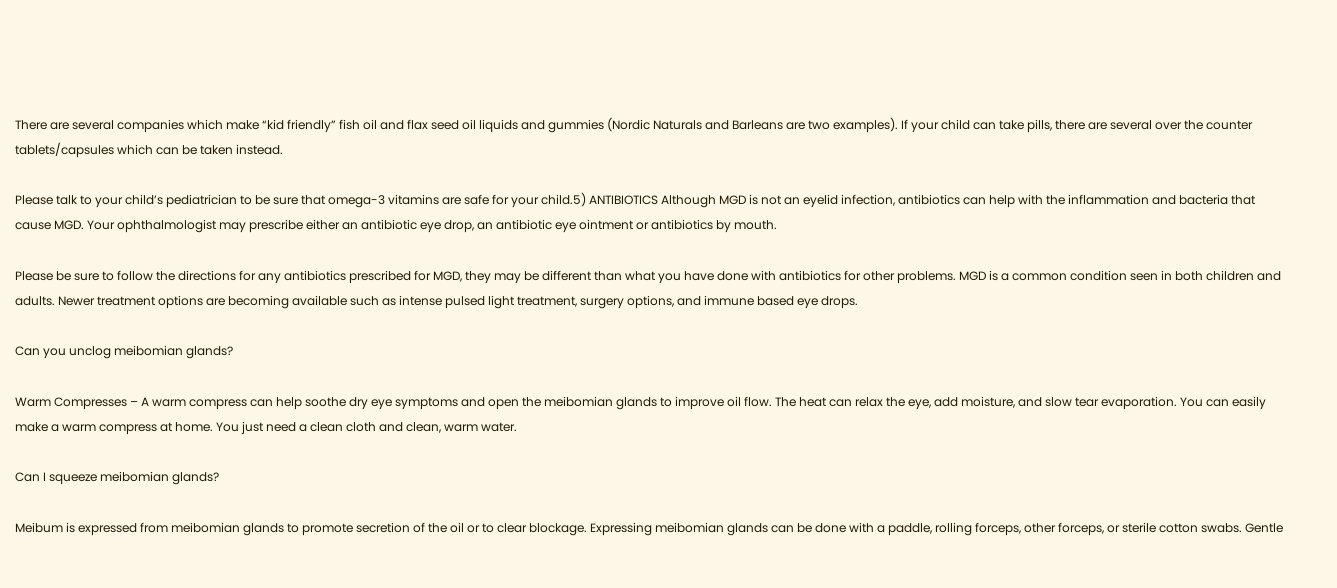There are several companies which make “kid friendly” fish oil and flax seed oil liquids and gummies (Nordic Naturals and Barleans are two examples). If your child can take pills, there are several over the counter tablets/capsules which can be taken instead.

Please talk to your child’s pediatrician to be sure that omega-3 vitamins are safe for your child.5) ANTIBIOTICS Although MGD is not an eyelid infection, antibiotics can help with the inflammation and bacteria that cause MGD. Your ophthalmologist may prescribe either an antibiotic eye drop, an antibiotic eye ointment or antibiotics by mouth.

Please be sure to follow the directions for any antibiotics prescribed for MGD, they may be different than what you have done with antibiotics for other problems. MGD is a common condition seen in both children and adults. Newer treatment options are becoming available such as intense pulsed light treatment, surgery options, and immune based eye drops.

Can you unclog meibomian glands?

Warm Compresses – A warm compress can help soothe dry eye symptoms and open the meibomian glands to improve oil flow. The heat can relax the eye, add moisture, and slow tear evaporation. You can easily make a warm compress at home. You just need a clean cloth and clean, warm water.

Can I squeeze meibomian glands?

Meibum is expressed from meibomian glands to promote secretion of the oil or to clear blockage. Expressing meibomian glands can be done with a paddle, rolling forceps, other forceps, or sterile cotton swabs. Gentle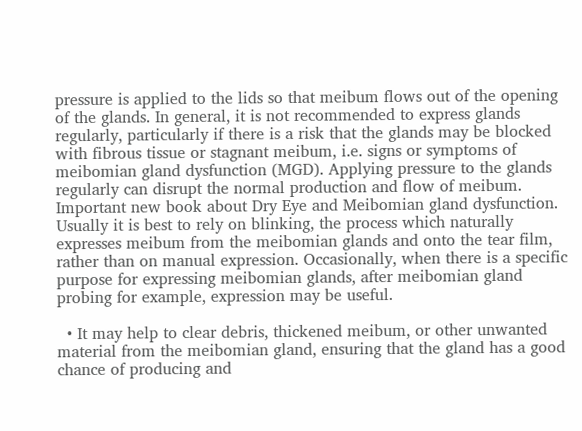pressure is applied to the lids so that meibum flows out of the opening of the glands. In general, it is not recommended to express glands regularly, particularly if there is a risk that the glands may be blocked with fibrous tissue or stagnant meibum, i.e. signs or symptoms of meibomian gland dysfunction (MGD). Applying pressure to the glands regularly can disrupt the normal production and flow of meibum. Important new book about Dry Eye and Meibomian gland dysfunction. Usually it is best to rely on blinking, the process which naturally expresses meibum from the meibomian glands and onto the tear film, rather than on manual expression. Occasionally, when there is a specific purpose for expressing meibomian glands, after meibomian gland probing for example, expression may be useful.

  • It may help to clear debris, thickened meibum, or other unwanted material from the meibomian gland, ensuring that the gland has a good chance of producing and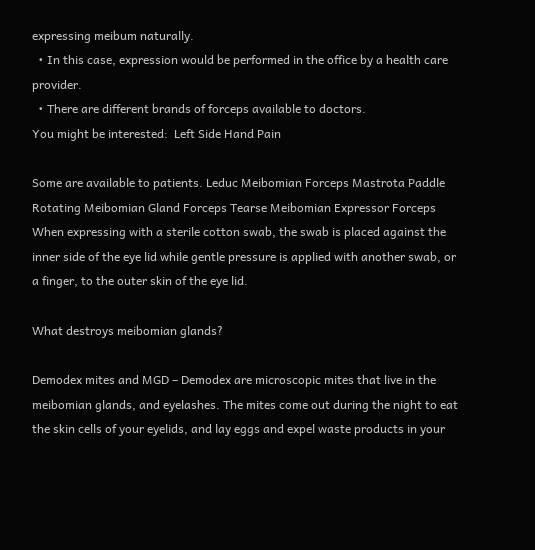expressing meibum naturally.
  • In this case, expression would be performed in the office by a health care provider.
  • There are different brands of forceps available to doctors.
You might be interested:  Left Side Hand Pain

Some are available to patients. Leduc Meibomian Forceps Mastrota Paddle Rotating Meibomian Gland Forceps Tearse Meibomian Expressor Forceps When expressing with a sterile cotton swab, the swab is placed against the inner side of the eye lid while gentle pressure is applied with another swab, or a finger, to the outer skin of the eye lid.

What destroys meibomian glands?

Demodex mites and MGD – Demodex are microscopic mites that live in the meibomian glands, and eyelashes. The mites come out during the night to eat the skin cells of your eyelids, and lay eggs and expel waste products in your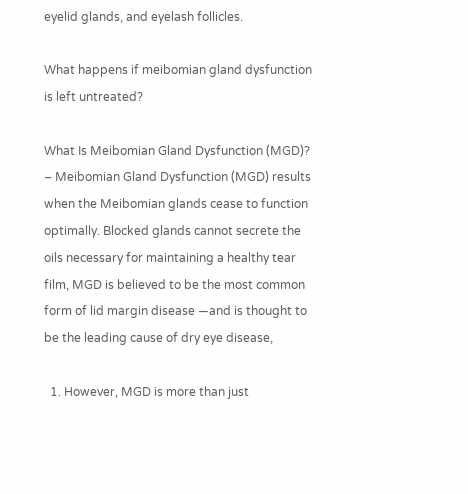eyelid glands, and eyelash follicles.

What happens if meibomian gland dysfunction is left untreated?

What Is Meibomian Gland Dysfunction (MGD)? – Meibomian Gland Dysfunction (MGD) results when the Meibomian glands cease to function optimally. Blocked glands cannot secrete the oils necessary for maintaining a healthy tear film, MGD is believed to be the most common form of lid margin disease —and is thought to be the leading cause of dry eye disease,

  1. However, MGD is more than just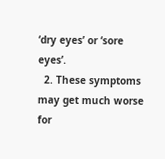‘dry eyes’ or ‘sore eyes’.
  2. These symptoms may get much worse for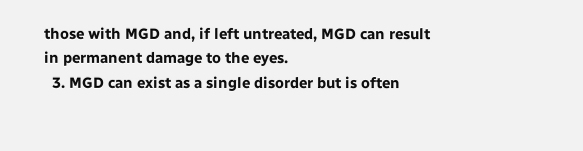those with MGD and, if left untreated, MGD can result in permanent damage to the eyes.
  3. MGD can exist as a single disorder but is often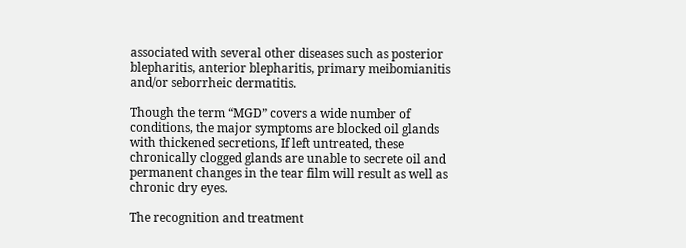associated with several other diseases such as posterior blepharitis, anterior blepharitis, primary meibomianitis and/or seborrheic dermatitis.

Though the term “MGD” covers a wide number of conditions, the major symptoms are blocked oil glands with thickened secretions, If left untreated, these chronically clogged glands are unable to secrete oil and permanent changes in the tear film will result as well as chronic dry eyes.

The recognition and treatment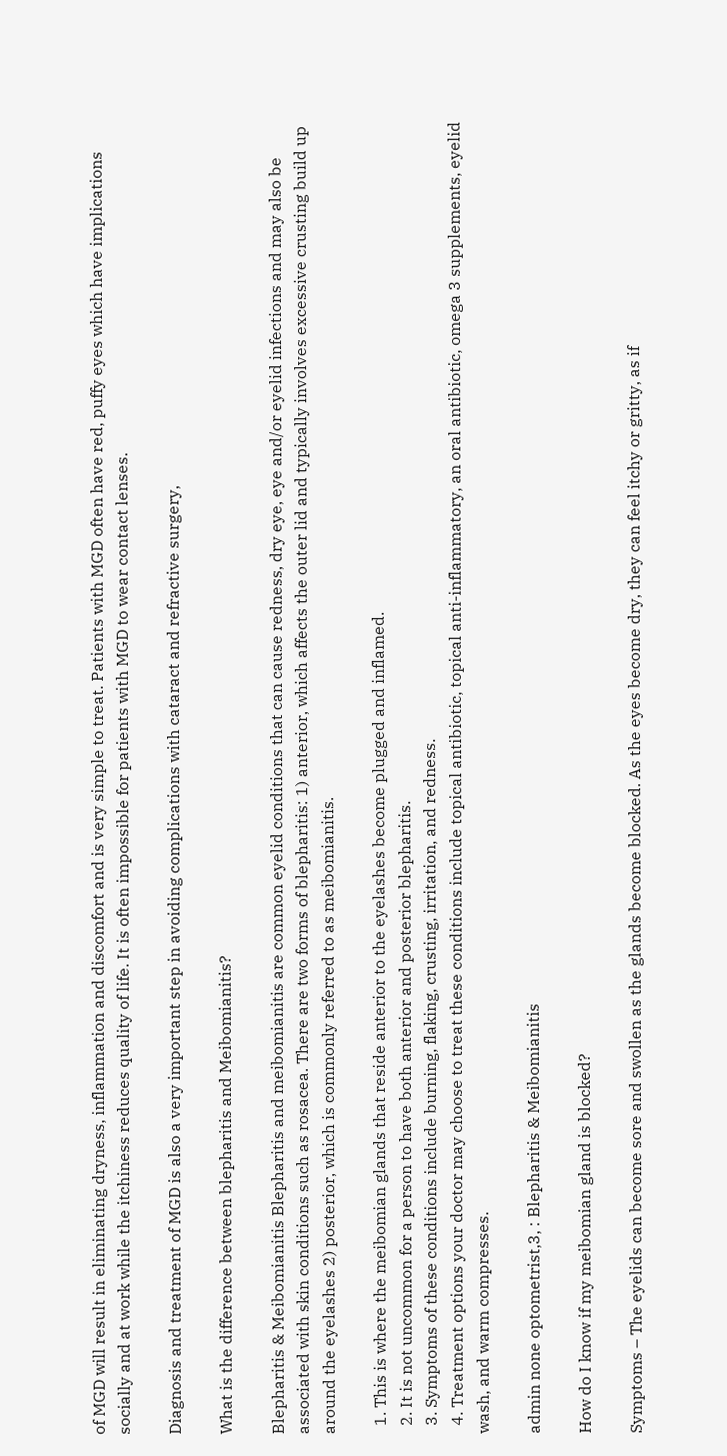of MGD will result in eliminating dryness, inflammation and discomfort and is very simple to treat. Patients with MGD often have red, puffy eyes which have implications socially and at work while the itchiness reduces quality of life. It is often impossible for patients with MGD to wear contact lenses.

Diagnosis and treatment of MGD is also a very important step in avoiding complications with cataract and refractive surgery,

What is the difference between blepharitis and Meibomianitis?

Blepharitis & Meibomianitis Blepharitis and meibomianitis are common eyelid conditions that can cause redness, dry eye, eye and/or eyelid infections and may also be associated with skin conditions such as rosacea. There are two forms of blepharitis: 1) anterior, which affects the outer lid and typically involves excessive crusting build up around the eyelashes 2) posterior, which is commonly referred to as meibomianitis.

  1. This is where the meibomian glands that reside anterior to the eyelashes become plugged and inflamed.
  2. It is not uncommon for a person to have both anterior and posterior blepharitis.
  3. Symptoms of these conditions include burning, flaking, crusting, irritation, and redness.
  4. Treatment options your doctor may choose to treat these conditions include topical antibiotic, topical anti-inflammatory, an oral antibiotic, omega 3 supplements, eyelid wash, and warm compresses.

admin none optometrist,3, : Blepharitis & Meibomianitis

How do I know if my meibomian gland is blocked?

Symptoms – The eyelids can become sore and swollen as the glands become blocked. As the eyes become dry, they can feel itchy or gritty, as if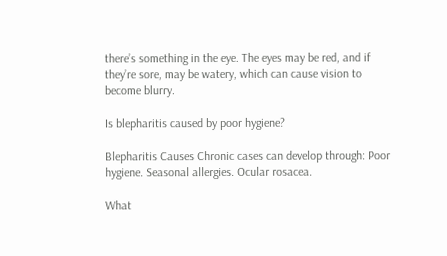there’s something in the eye. The eyes may be red, and if they’re sore, may be watery, which can cause vision to become blurry.

Is blepharitis caused by poor hygiene?

Blepharitis Causes Chronic cases can develop through: Poor hygiene. Seasonal allergies. Ocular rosacea.

What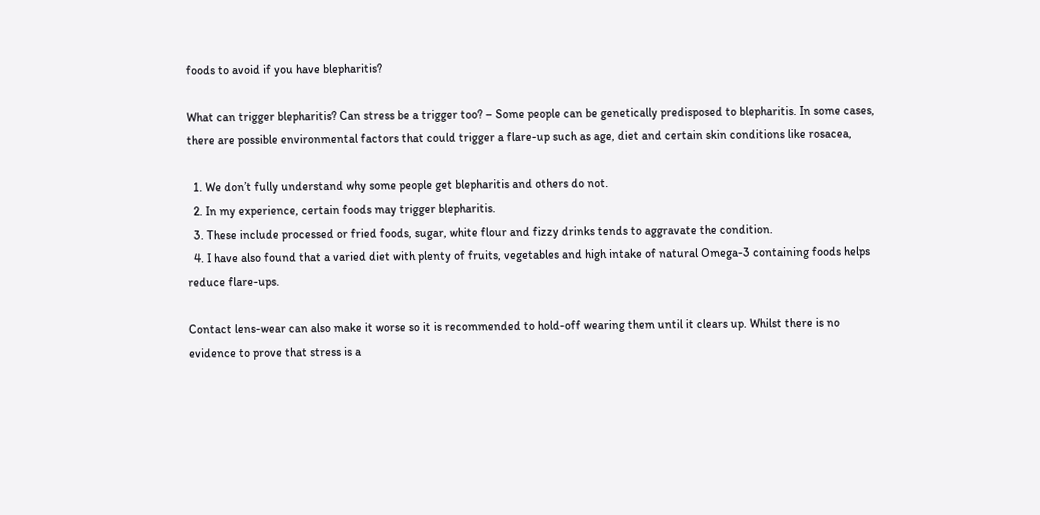foods to avoid if you have blepharitis?

What can trigger blepharitis? Can stress be a trigger too? – Some people can be genetically predisposed to blepharitis. In some cases, there are possible environmental factors that could trigger a flare-up such as age, diet and certain skin conditions like rosacea,

  1. We don’t fully understand why some people get blepharitis and others do not.
  2. In my experience, certain foods may trigger blepharitis.
  3. These include processed or fried foods, sugar, white flour and fizzy drinks tends to aggravate the condition.
  4. I have also found that a varied diet with plenty of fruits, vegetables and high intake of natural Omega-3 containing foods helps reduce flare-ups.

Contact lens-wear can also make it worse so it is recommended to hold-off wearing them until it clears up. Whilst there is no evidence to prove that stress is a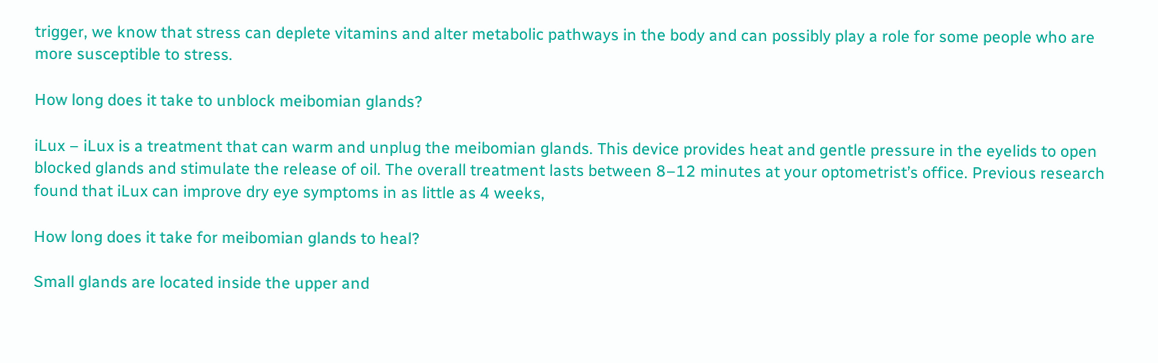trigger, we know that stress can deplete vitamins and alter metabolic pathways in the body and can possibly play a role for some people who are more susceptible to stress.

How long does it take to unblock meibomian glands?

iLux – iLux is a treatment that can warm and unplug the meibomian glands. This device provides heat and gentle pressure in the eyelids to open blocked glands and stimulate the release of oil. The overall treatment lasts between 8–12 minutes at your optometrist’s office. Previous research found that iLux can improve dry eye symptoms in as little as 4 weeks,

How long does it take for meibomian glands to heal?

Small glands are located inside the upper and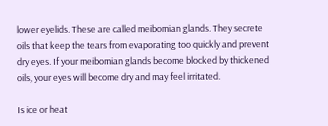lower eyelids. These are called meibomian glands. They secrete oils that keep the tears from evaporating too quickly and prevent dry eyes. If your meibomian glands become blocked by thickened oils, your eyes will become dry and may feel irritated.

Is ice or heat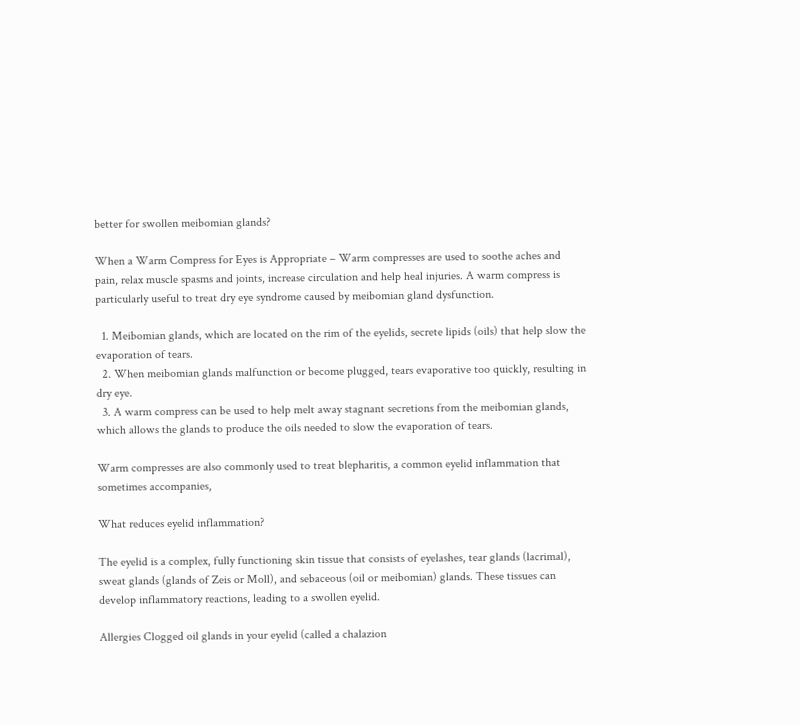better for swollen meibomian glands?

When a Warm Compress for Eyes is Appropriate – Warm compresses are used to soothe aches and pain, relax muscle spasms and joints, increase circulation and help heal injuries. A warm compress is particularly useful to treat dry eye syndrome caused by meibomian gland dysfunction.

  1. Meibomian glands, which are located on the rim of the eyelids, secrete lipids (oils) that help slow the evaporation of tears.
  2. When meibomian glands malfunction or become plugged, tears evaporative too quickly, resulting in dry eye.
  3. A warm compress can be used to help melt away stagnant secretions from the meibomian glands, which allows the glands to produce the oils needed to slow the evaporation of tears.

Warm compresses are also commonly used to treat blepharitis, a common eyelid inflammation that sometimes accompanies,

What reduces eyelid inflammation?

The eyelid is a complex, fully functioning skin tissue that consists of eyelashes, tear glands (lacrimal), sweat glands (glands of Zeis or Moll), and sebaceous (oil or meibomian) glands. These tissues can develop inflammatory reactions, leading to a swollen eyelid.

Allergies Clogged oil glands in your eyelid (called a chalazion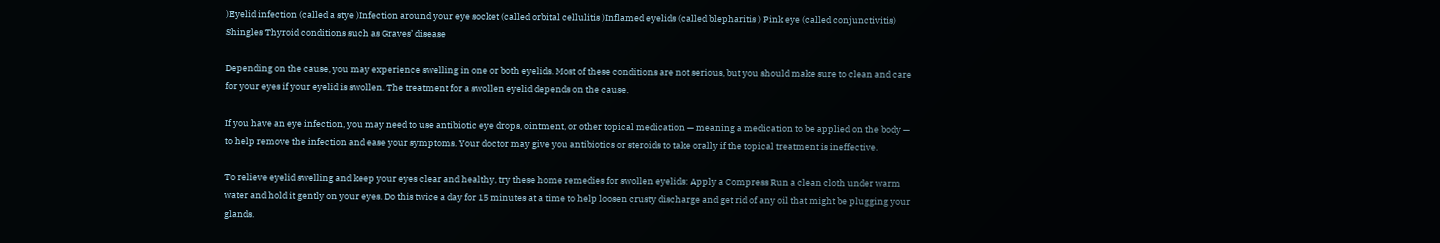)Eyelid infection (called a stye )Infection around your eye socket (called orbital cellulitis )Inflamed eyelids (called blepharitis ) Pink eye (called conjunctivitis) Shingles Thyroid conditions such as Graves’ disease

Depending on the cause, you may experience swelling in one or both eyelids. Most of these conditions are not serious, but you should make sure to clean and care for your eyes if your eyelid is swollen. The treatment for a swollen eyelid depends on the cause.

If you have an eye infection, you may need to use antibiotic eye drops, ointment, or other topical medication — meaning a medication to be applied on the body — to help remove the infection and ease your symptoms. Your doctor may give you antibiotics or steroids to take orally if the topical treatment is ineffective.

To relieve eyelid swelling and keep your eyes clear and healthy, try these home remedies for swollen eyelids: Apply a Compress Run a clean cloth under warm water and hold it gently on your eyes. Do this twice a day for 15 minutes at a time to help loosen crusty discharge and get rid of any oil that might be plugging your glands.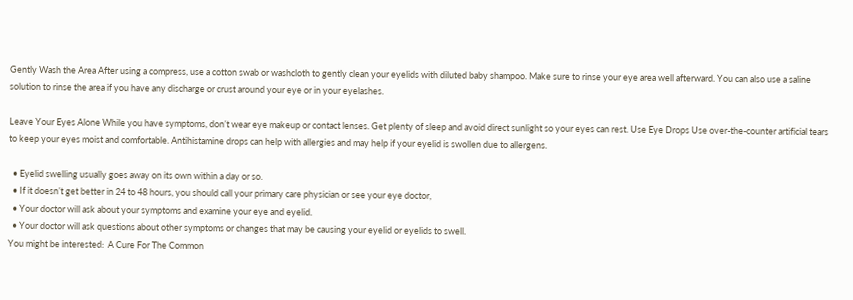Gently Wash the Area After using a compress, use a cotton swab or washcloth to gently clean your eyelids with diluted baby shampoo. Make sure to rinse your eye area well afterward. You can also use a saline solution to rinse the area if you have any discharge or crust around your eye or in your eyelashes.

Leave Your Eyes Alone While you have symptoms, don’t wear eye makeup or contact lenses. Get plenty of sleep and avoid direct sunlight so your eyes can rest. Use Eye Drops Use over-the-counter artificial tears to keep your eyes moist and comfortable. Antihistamine drops can help with allergies and may help if your eyelid is swollen due to allergens.

  • Eyelid swelling usually goes away on its own within a day or so.
  • If it doesn’t get better in 24 to 48 hours, you should call your primary care physician or see your eye doctor,
  • Your doctor will ask about your symptoms and examine your eye and eyelid.
  • Your doctor will ask questions about other symptoms or changes that may be causing your eyelid or eyelids to swell.
You might be interested:  A Cure For The Common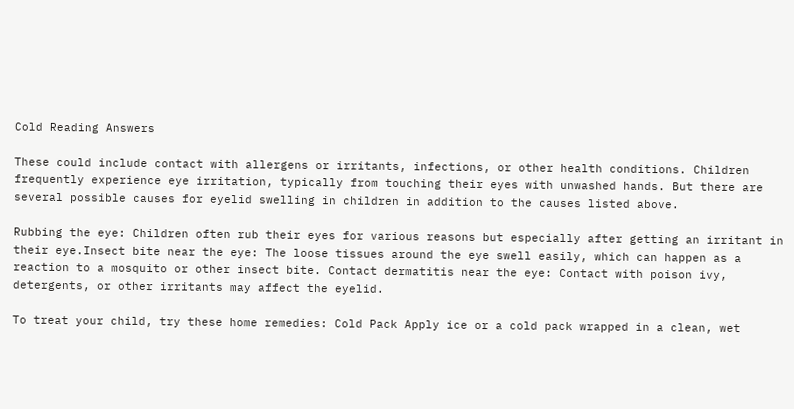Cold Reading Answers

These could include contact with allergens or irritants, infections, or other health conditions. Children frequently experience eye irritation, typically from touching their eyes with unwashed hands. But there are several possible causes for eyelid swelling in children in addition to the causes listed above.

Rubbing the eye: Children often rub their eyes for various reasons but especially after getting an irritant in their eye.Insect bite near the eye: The loose tissues around the eye swell easily, which can happen as a reaction to a mosquito or other insect bite. Contact dermatitis near the eye: Contact with poison ivy, detergents, or other irritants may affect the eyelid.

To treat your child, try these home remedies: Cold Pack Apply ice or a cold pack wrapped in a clean, wet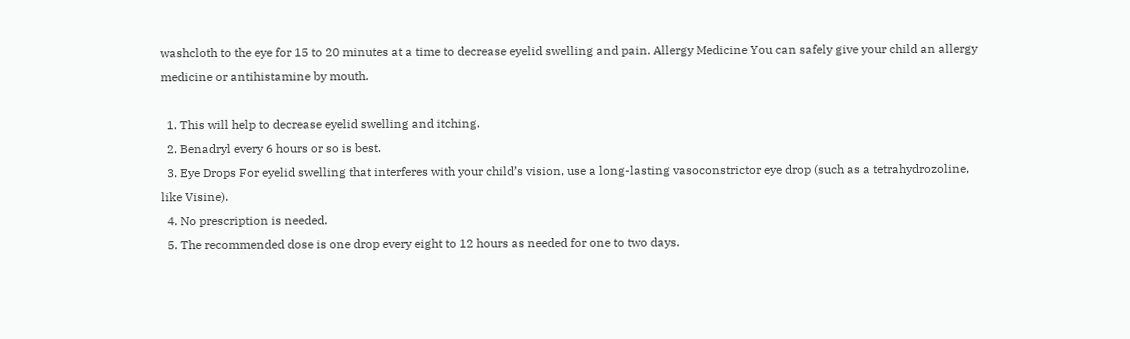washcloth to the eye for 15 to 20 minutes at a time to decrease eyelid swelling and pain. Allergy Medicine You can safely give your child an allergy medicine or antihistamine by mouth.

  1. This will help to decrease eyelid swelling and itching.
  2. Benadryl every 6 hours or so is best.
  3. Eye Drops For eyelid swelling that interferes with your child’s vision, use a long-lasting vasoconstrictor eye drop (such as a tetrahydrozoline, like Visine).
  4. No prescription is needed.
  5. The recommended dose is one drop every eight to 12 hours as needed for one to two days.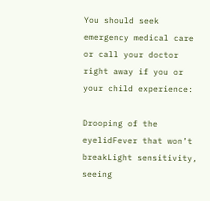You should seek emergency medical care or call your doctor right away if you or your child experience:

Drooping of the eyelidFever that won’t breakLight sensitivity, seeing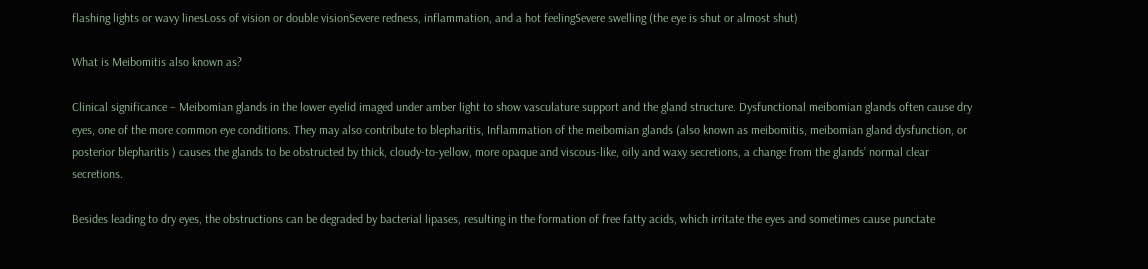flashing lights or wavy linesLoss of vision or double visionSevere redness, inflammation, and a hot feelingSevere swelling (the eye is shut or almost shut)

What is Meibomitis also known as?

Clinical significance – Meibomian glands in the lower eyelid imaged under amber light to show vasculature support and the gland structure. Dysfunctional meibomian glands often cause dry eyes, one of the more common eye conditions. They may also contribute to blepharitis, Inflammation of the meibomian glands (also known as meibomitis, meibomian gland dysfunction, or posterior blepharitis ) causes the glands to be obstructed by thick, cloudy-to-yellow, more opaque and viscous-like, oily and waxy secretions, a change from the glands’ normal clear secretions.

Besides leading to dry eyes, the obstructions can be degraded by bacterial lipases, resulting in the formation of free fatty acids, which irritate the eyes and sometimes cause punctate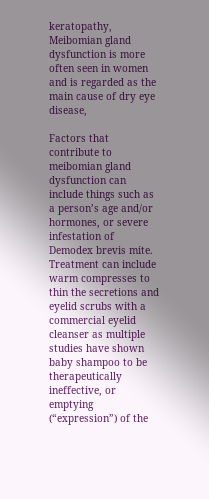keratopathy, Meibomian gland dysfunction is more often seen in women and is regarded as the main cause of dry eye disease,

Factors that contribute to meibomian gland dysfunction can include things such as a person’s age and/or hormones, or severe infestation of Demodex brevis mite. Treatment can include warm compresses to thin the secretions and eyelid scrubs with a commercial eyelid cleanser as multiple studies have shown baby shampoo to be therapeutically ineffective, or emptying (“expression”) of the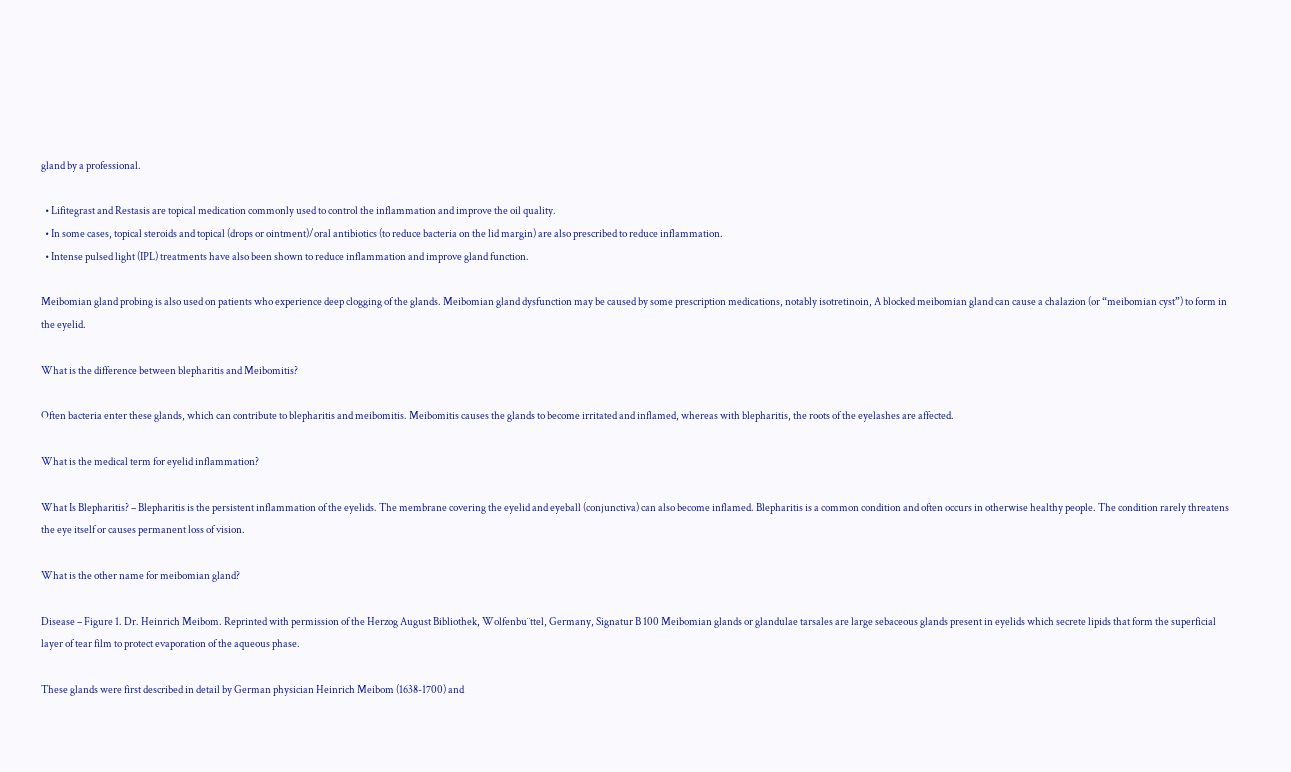gland by a professional.

  • Lifitegrast and Restasis are topical medication commonly used to control the inflammation and improve the oil quality.
  • In some cases, topical steroids and topical (drops or ointment)/oral antibiotics (to reduce bacteria on the lid margin) are also prescribed to reduce inflammation.
  • Intense pulsed light (IPL) treatments have also been shown to reduce inflammation and improve gland function.

Meibomian gland probing is also used on patients who experience deep clogging of the glands. Meibomian gland dysfunction may be caused by some prescription medications, notably isotretinoin, A blocked meibomian gland can cause a chalazion (or “meibomian cyst”) to form in the eyelid.

What is the difference between blepharitis and Meibomitis?

Often bacteria enter these glands, which can contribute to blepharitis and meibomitis. Meibomitis causes the glands to become irritated and inflamed, whereas with blepharitis, the roots of the eyelashes are affected.

What is the medical term for eyelid inflammation?

What Is Blepharitis? – Blepharitis is the persistent inflammation of the eyelids. The membrane covering the eyelid and eyeball (conjunctiva) can also become inflamed. Blepharitis is a common condition and often occurs in otherwise healthy people. The condition rarely threatens the eye itself or causes permanent loss of vision.

What is the other name for meibomian gland?

Disease – Figure 1. Dr. Heinrich Meibom. Reprinted with permission of the Herzog August Bibliothek, Wolfenbu¨ttel, Germany, Signatur B 100 Meibomian glands or glandulae tarsales are large sebaceous glands present in eyelids which secrete lipids that form the superficial layer of tear film to protect evaporation of the aqueous phase.

These glands were first described in detail by German physician Heinrich Meibom (1638-1700) and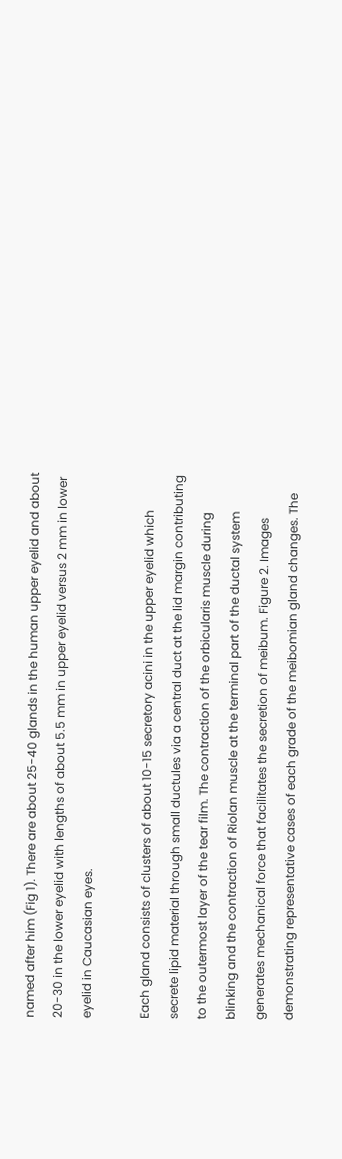named after him (Fig 1). There are about 25-40 glands in the human upper eyelid and about 20-30 in the lower eyelid with lengths of about 5.5 mm in upper eyelid versus 2 mm in lower eyelid in Caucasian eyes.

Each gland consists of clusters of about 10-15 secretory acini in the upper eyelid which secrete lipid material through small ductules via a central duct at the lid margin contributing to the outermost layer of the tear film. The contraction of the orbicularis muscle during blinking and the contraction of Riolan muscle at the terminal part of the ductal system generates mechanical force that facilitates the secretion of meibum. Figure 2. Images demonstrating representative cases of each grade of the meibomian gland changes. The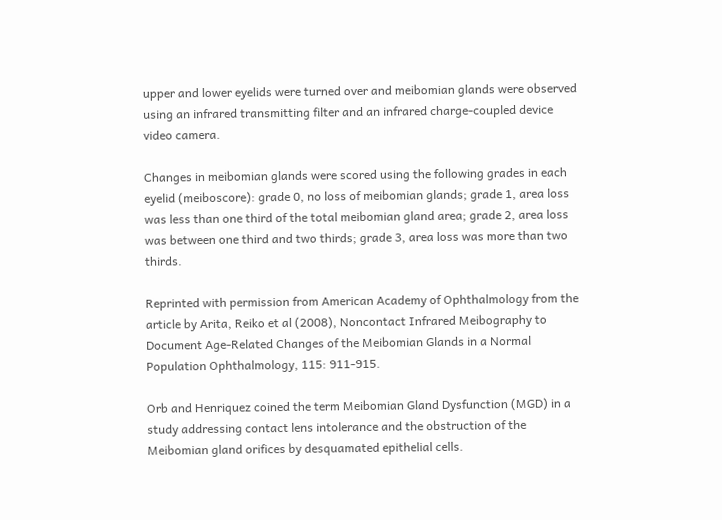upper and lower eyelids were turned over and meibomian glands were observed using an infrared transmitting filter and an infrared charge-coupled device video camera.

Changes in meibomian glands were scored using the following grades in each eyelid (meiboscore): grade 0, no loss of meibomian glands; grade 1, area loss was less than one third of the total meibomian gland area; grade 2, area loss was between one third and two thirds; grade 3, area loss was more than two thirds.

Reprinted with permission from American Academy of Ophthalmology from the article by Arita, Reiko et al (2008), Noncontact Infrared Meibography to Document Age-Related Changes of the Meibomian Glands in a Normal Population Ophthalmology, 115: 911-915.

Orb and Henriquez coined the term Meibomian Gland Dysfunction (MGD) in a study addressing contact lens intolerance and the obstruction of the Meibomian gland orifices by desquamated epithelial cells.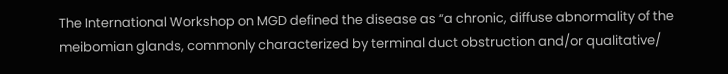The International Workshop on MGD defined the disease as “a chronic, diffuse abnormality of the meibomian glands, commonly characterized by terminal duct obstruction and/or qualitative/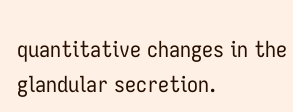quantitative changes in the glandular secretion.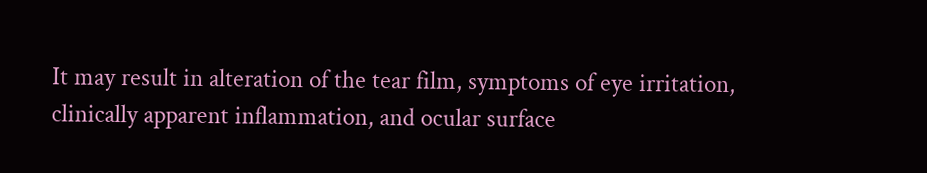It may result in alteration of the tear film, symptoms of eye irritation, clinically apparent inflammation, and ocular surface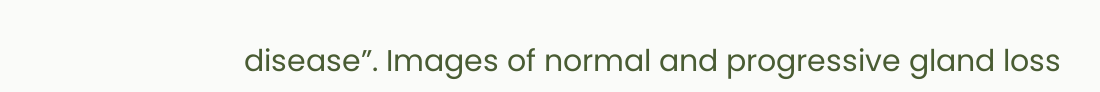disease”. Images of normal and progressive gland loss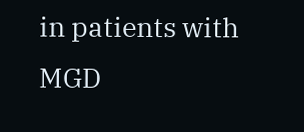in patients with MGD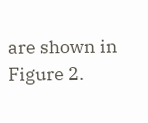are shown in Figure 2.